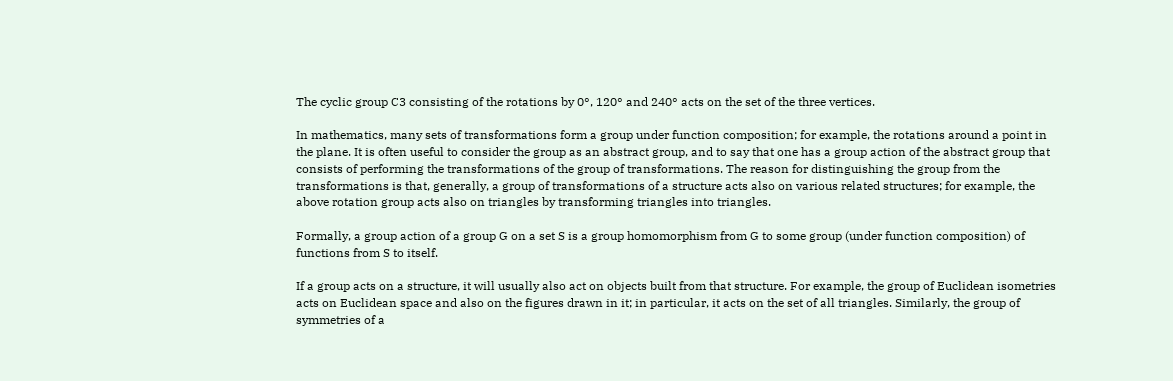The cyclic group C3 consisting of the rotations by 0°, 120° and 240° acts on the set of the three vertices.

In mathematics, many sets of transformations form a group under function composition; for example, the rotations around a point in the plane. It is often useful to consider the group as an abstract group, and to say that one has a group action of the abstract group that consists of performing the transformations of the group of transformations. The reason for distinguishing the group from the transformations is that, generally, a group of transformations of a structure acts also on various related structures; for example, the above rotation group acts also on triangles by transforming triangles into triangles.

Formally, a group action of a group G on a set S is a group homomorphism from G to some group (under function composition) of functions from S to itself.

If a group acts on a structure, it will usually also act on objects built from that structure. For example, the group of Euclidean isometries acts on Euclidean space and also on the figures drawn in it; in particular, it acts on the set of all triangles. Similarly, the group of symmetries of a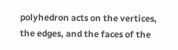polyhedron acts on the vertices, the edges, and the faces of the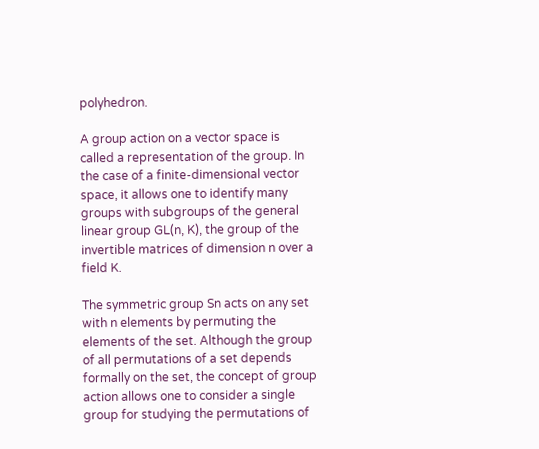polyhedron.

A group action on a vector space is called a representation of the group. In the case of a finite-dimensional vector space, it allows one to identify many groups with subgroups of the general linear group GL(n, K), the group of the invertible matrices of dimension n over a field K.

The symmetric group Sn acts on any set with n elements by permuting the elements of the set. Although the group of all permutations of a set depends formally on the set, the concept of group action allows one to consider a single group for studying the permutations of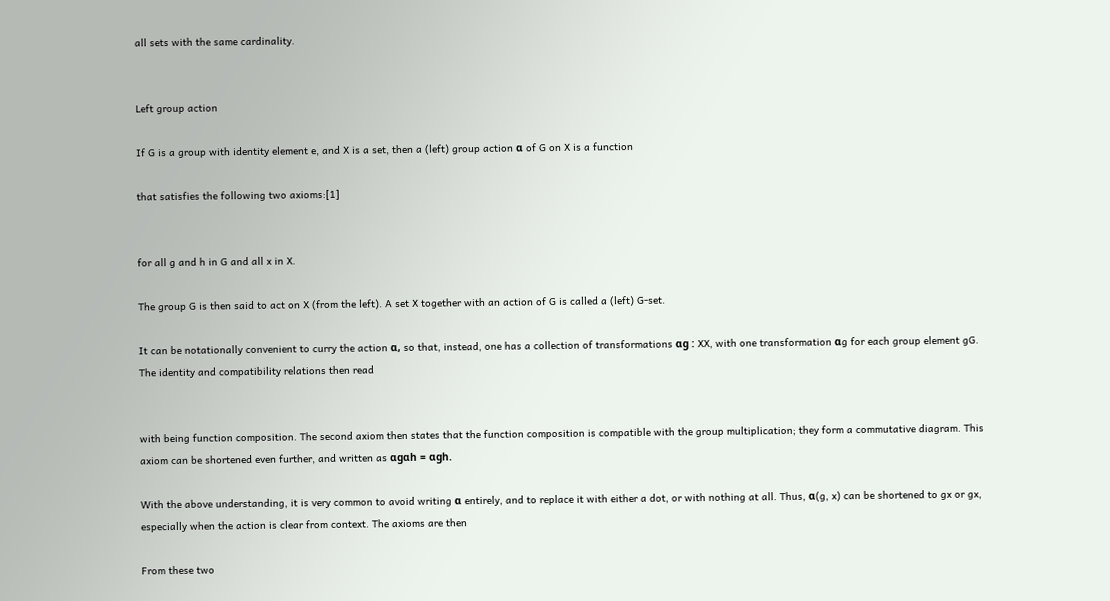all sets with the same cardinality.


Left group action

If G is a group with identity element e, and X is a set, then a (left) group action α of G on X is a function

that satisfies the following two axioms:[1]


for all g and h in G and all x in X.

The group G is then said to act on X (from the left). A set X together with an action of G is called a (left) G-set.

It can be notationally convenient to curry the action α, so that, instead, one has a collection of transformations αg : XX, with one transformation αg for each group element gG. The identity and compatibility relations then read


with being function composition. The second axiom then states that the function composition is compatible with the group multiplication; they form a commutative diagram. This axiom can be shortened even further, and written as αgαh = αgh.

With the above understanding, it is very common to avoid writing α entirely, and to replace it with either a dot, or with nothing at all. Thus, α(g, x) can be shortened to gx or gx, especially when the action is clear from context. The axioms are then

From these two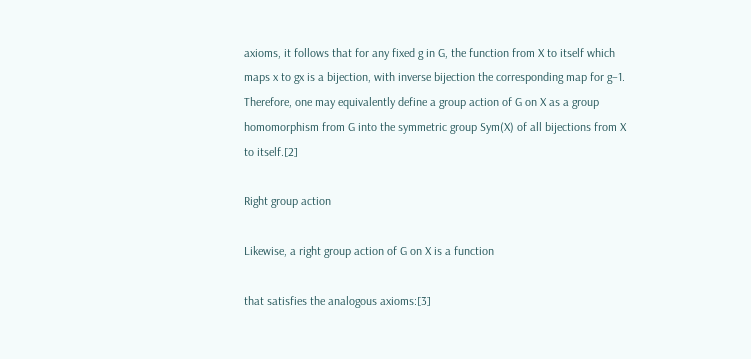axioms, it follows that for any fixed g in G, the function from X to itself which maps x to gx is a bijection, with inverse bijection the corresponding map for g−1. Therefore, one may equivalently define a group action of G on X as a group homomorphism from G into the symmetric group Sym(X) of all bijections from X to itself.[2]

Right group action

Likewise, a right group action of G on X is a function

that satisfies the analogous axioms:[3]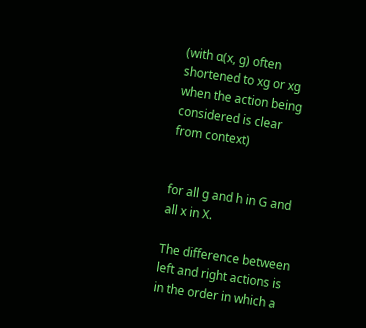(with α(x, g) often shortened to xg or xg when the action being considered is clear from context)


for all g and h in G and all x in X.

The difference between left and right actions is in the order in which a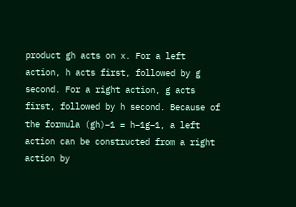product gh acts on x. For a left action, h acts first, followed by g second. For a right action, g acts first, followed by h second. Because of the formula (gh)−1 = h−1g−1, a left action can be constructed from a right action by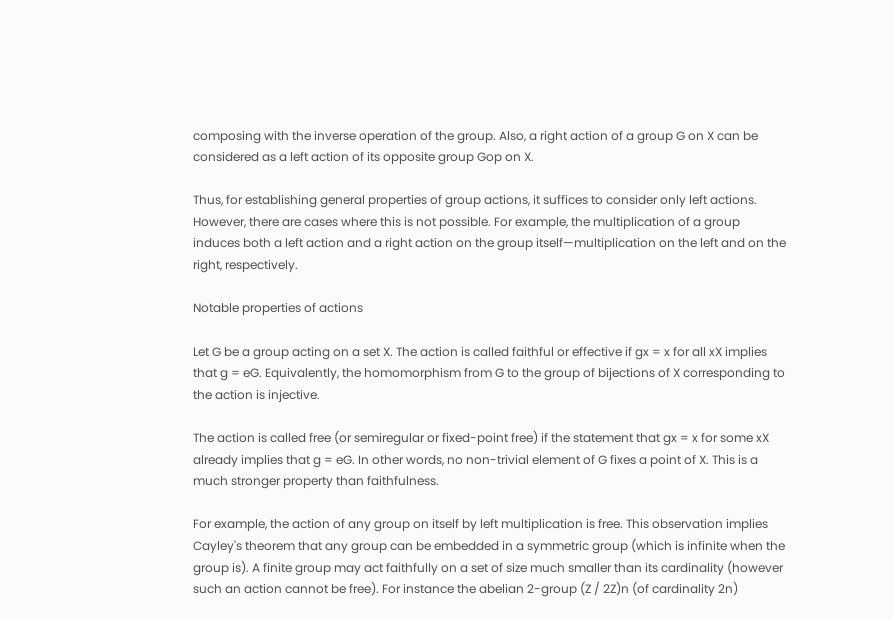composing with the inverse operation of the group. Also, a right action of a group G on X can be considered as a left action of its opposite group Gop on X.

Thus, for establishing general properties of group actions, it suffices to consider only left actions. However, there are cases where this is not possible. For example, the multiplication of a group induces both a left action and a right action on the group itself—multiplication on the left and on the right, respectively.

Notable properties of actions

Let G be a group acting on a set X. The action is called faithful or effective if gx = x for all xX implies that g = eG. Equivalently, the homomorphism from G to the group of bijections of X corresponding to the action is injective.

The action is called free (or semiregular or fixed-point free) if the statement that gx = x for some xX already implies that g = eG. In other words, no non-trivial element of G fixes a point of X. This is a much stronger property than faithfulness.

For example, the action of any group on itself by left multiplication is free. This observation implies Cayley's theorem that any group can be embedded in a symmetric group (which is infinite when the group is). A finite group may act faithfully on a set of size much smaller than its cardinality (however such an action cannot be free). For instance the abelian 2-group (Z / 2Z)n (of cardinality 2n)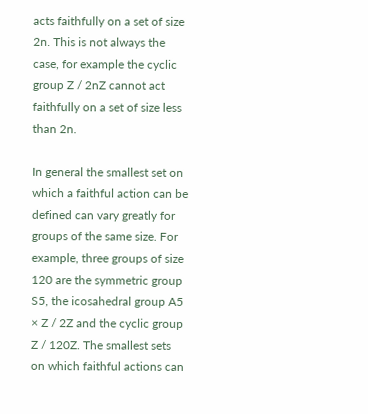acts faithfully on a set of size 2n. This is not always the case, for example the cyclic group Z / 2nZ cannot act faithfully on a set of size less than 2n.

In general the smallest set on which a faithful action can be defined can vary greatly for groups of the same size. For example, three groups of size 120 are the symmetric group S5, the icosahedral group A5 × Z / 2Z and the cyclic group Z / 120Z. The smallest sets on which faithful actions can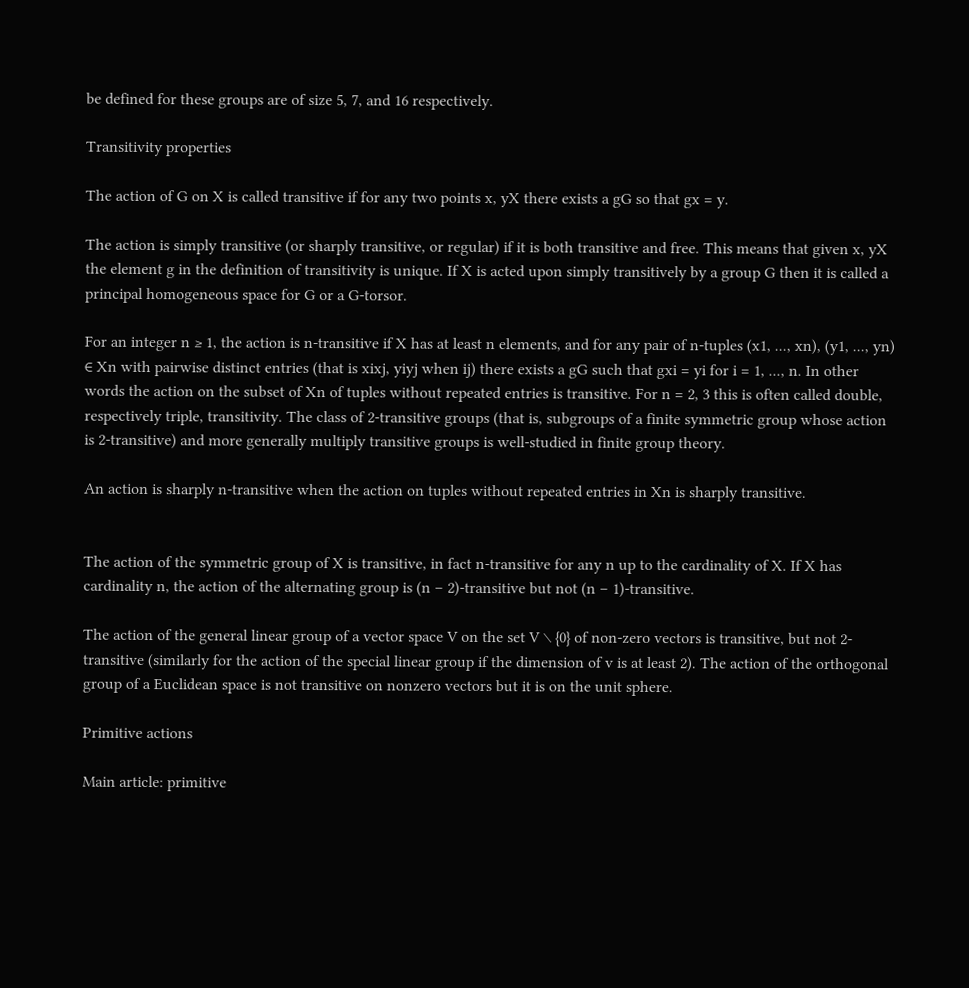be defined for these groups are of size 5, 7, and 16 respectively.

Transitivity properties

The action of G on X is called transitive if for any two points x, yX there exists a gG so that gx = y.

The action is simply transitive (or sharply transitive, or regular) if it is both transitive and free. This means that given x, yX the element g in the definition of transitivity is unique. If X is acted upon simply transitively by a group G then it is called a principal homogeneous space for G or a G-torsor.

For an integer n ≥ 1, the action is n-transitive if X has at least n elements, and for any pair of n-tuples (x1, ..., xn), (y1, ..., yn) ∈ Xn with pairwise distinct entries (that is xixj, yiyj when ij) there exists a gG such that gxi = yi for i = 1, ..., n. In other words the action on the subset of Xn of tuples without repeated entries is transitive. For n = 2, 3 this is often called double, respectively triple, transitivity. The class of 2-transitive groups (that is, subgroups of a finite symmetric group whose action is 2-transitive) and more generally multiply transitive groups is well-studied in finite group theory.

An action is sharply n-transitive when the action on tuples without repeated entries in Xn is sharply transitive.


The action of the symmetric group of X is transitive, in fact n-transitive for any n up to the cardinality of X. If X has cardinality n, the action of the alternating group is (n − 2)-transitive but not (n − 1)-transitive.

The action of the general linear group of a vector space V on the set V ∖ {0} of non-zero vectors is transitive, but not 2-transitive (similarly for the action of the special linear group if the dimension of v is at least 2). The action of the orthogonal group of a Euclidean space is not transitive on nonzero vectors but it is on the unit sphere.

Primitive actions

Main article: primitive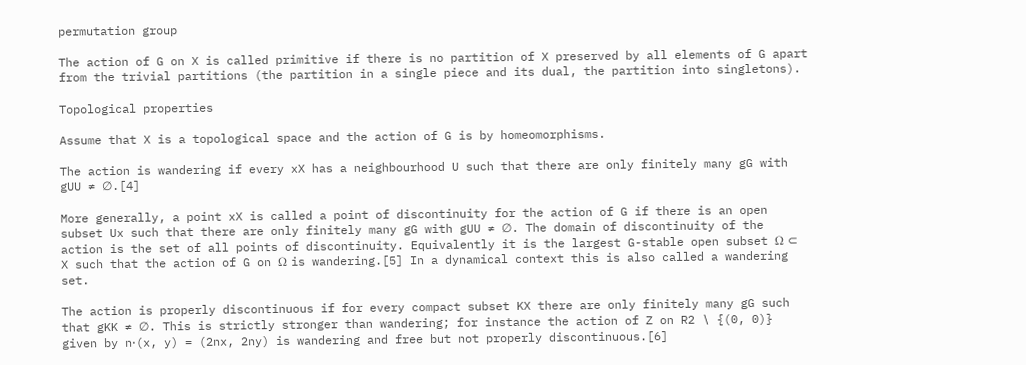permutation group

The action of G on X is called primitive if there is no partition of X preserved by all elements of G apart from the trivial partitions (the partition in a single piece and its dual, the partition into singletons).

Topological properties

Assume that X is a topological space and the action of G is by homeomorphisms.

The action is wandering if every xX has a neighbourhood U such that there are only finitely many gG with gUU ≠ ∅.[4]

More generally, a point xX is called a point of discontinuity for the action of G if there is an open subset Ux such that there are only finitely many gG with gUU ≠ ∅. The domain of discontinuity of the action is the set of all points of discontinuity. Equivalently it is the largest G-stable open subset Ω ⊂ X such that the action of G on Ω is wandering.[5] In a dynamical context this is also called a wandering set.

The action is properly discontinuous if for every compact subset KX there are only finitely many gG such that gKK ≠ ∅. This is strictly stronger than wandering; for instance the action of Z on R2 ∖ {(0, 0)} given by n⋅(x, y) = (2nx, 2ny) is wandering and free but not properly discontinuous.[6]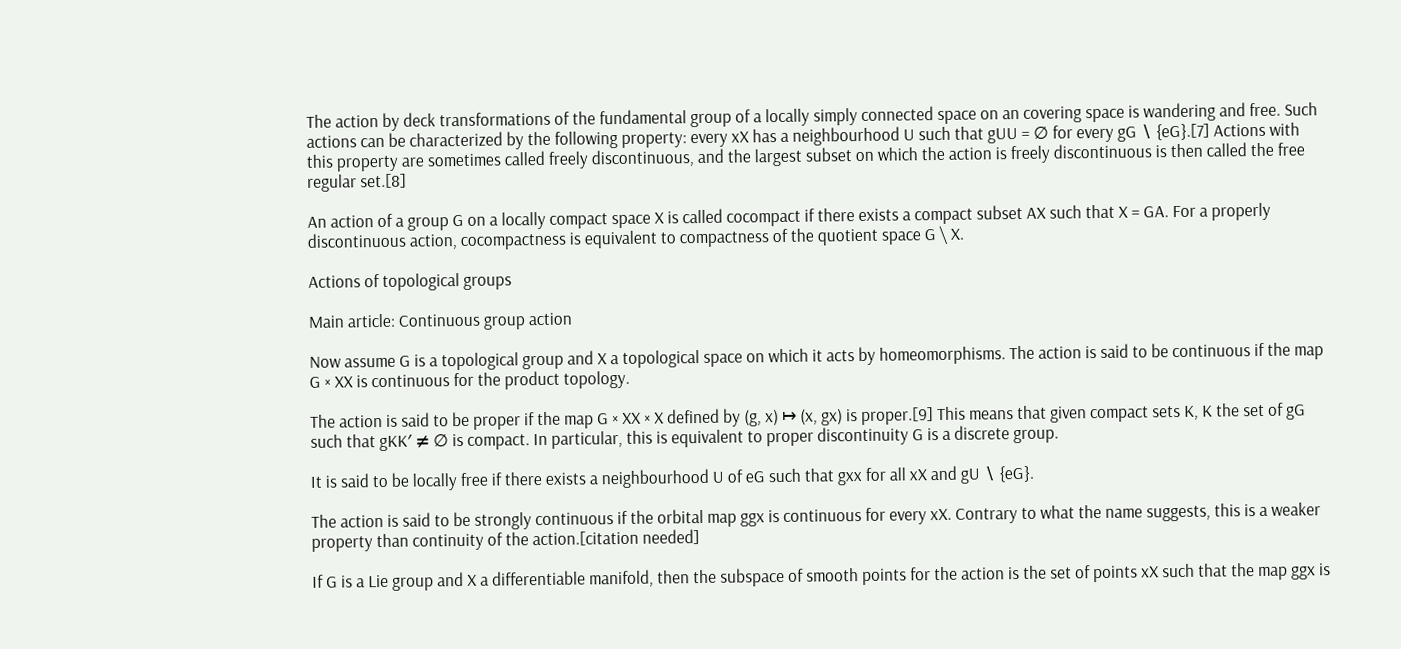The action by deck transformations of the fundamental group of a locally simply connected space on an covering space is wandering and free. Such actions can be characterized by the following property: every xX has a neighbourhood U such that gUU = ∅ for every gG ∖ {eG}.[7] Actions with this property are sometimes called freely discontinuous, and the largest subset on which the action is freely discontinuous is then called the free regular set.[8]

An action of a group G on a locally compact space X is called cocompact if there exists a compact subset AX such that X = GA. For a properly discontinuous action, cocompactness is equivalent to compactness of the quotient space G \ X.

Actions of topological groups

Main article: Continuous group action

Now assume G is a topological group and X a topological space on which it acts by homeomorphisms. The action is said to be continuous if the map G × XX is continuous for the product topology.

The action is said to be proper if the map G × XX × X defined by (g, x) ↦ (x, gx) is proper.[9] This means that given compact sets K, K the set of gG such that gKK′ ≠ ∅ is compact. In particular, this is equivalent to proper discontinuity G is a discrete group.

It is said to be locally free if there exists a neighbourhood U of eG such that gxx for all xX and gU ∖ {eG}.

The action is said to be strongly continuous if the orbital map ggx is continuous for every xX. Contrary to what the name suggests, this is a weaker property than continuity of the action.[citation needed]

If G is a Lie group and X a differentiable manifold, then the subspace of smooth points for the action is the set of points xX such that the map ggx is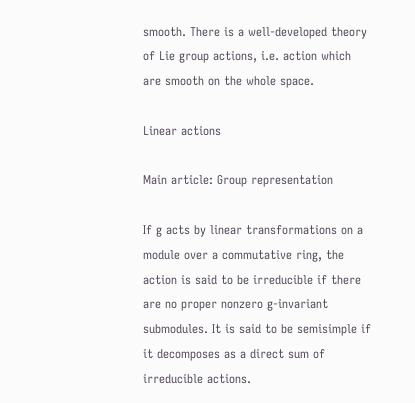smooth. There is a well-developed theory of Lie group actions, i.e. action which are smooth on the whole space.

Linear actions

Main article: Group representation

If g acts by linear transformations on a module over a commutative ring, the action is said to be irreducible if there are no proper nonzero g-invariant submodules. It is said to be semisimple if it decomposes as a direct sum of irreducible actions.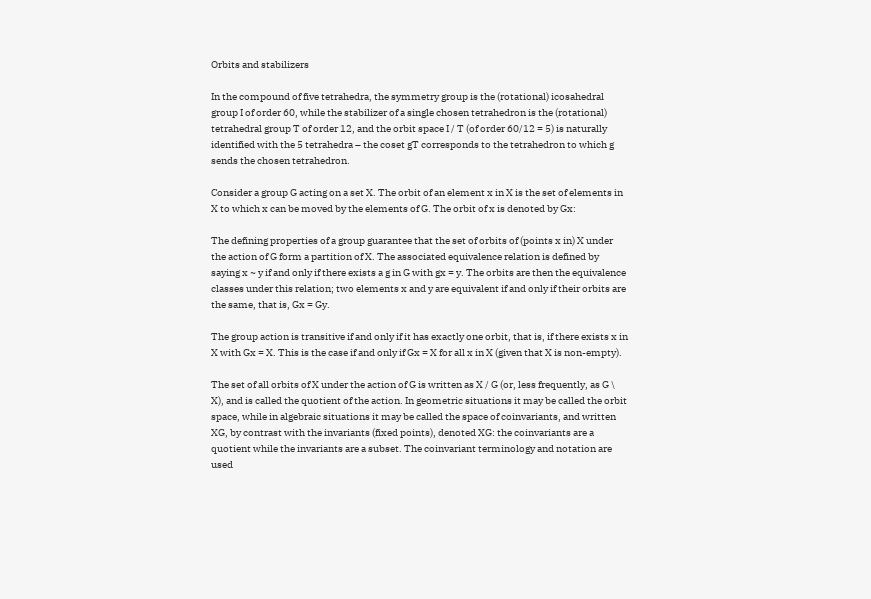Orbits and stabilizers

In the compound of five tetrahedra, the symmetry group is the (rotational) icosahedral group I of order 60, while the stabilizer of a single chosen tetrahedron is the (rotational) tetrahedral group T of order 12, and the orbit space I / T (of order 60/12 = 5) is naturally identified with the 5 tetrahedra – the coset gT corresponds to the tetrahedron to which g sends the chosen tetrahedron.

Consider a group G acting on a set X. The orbit of an element x in X is the set of elements in X to which x can be moved by the elements of G. The orbit of x is denoted by Gx:

The defining properties of a group guarantee that the set of orbits of (points x in) X under the action of G form a partition of X. The associated equivalence relation is defined by saying x ~ y if and only if there exists a g in G with gx = y. The orbits are then the equivalence classes under this relation; two elements x and y are equivalent if and only if their orbits are the same, that is, Gx = Gy.

The group action is transitive if and only if it has exactly one orbit, that is, if there exists x in X with Gx = X. This is the case if and only if Gx = X for all x in X (given that X is non-empty).

The set of all orbits of X under the action of G is written as X / G (or, less frequently, as G \ X), and is called the quotient of the action. In geometric situations it may be called the orbit space, while in algebraic situations it may be called the space of coinvariants, and written XG, by contrast with the invariants (fixed points), denoted XG: the coinvariants are a quotient while the invariants are a subset. The coinvariant terminology and notation are used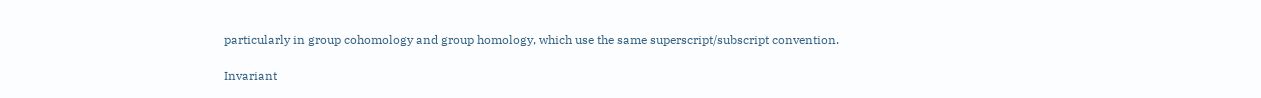particularly in group cohomology and group homology, which use the same superscript/subscript convention.

Invariant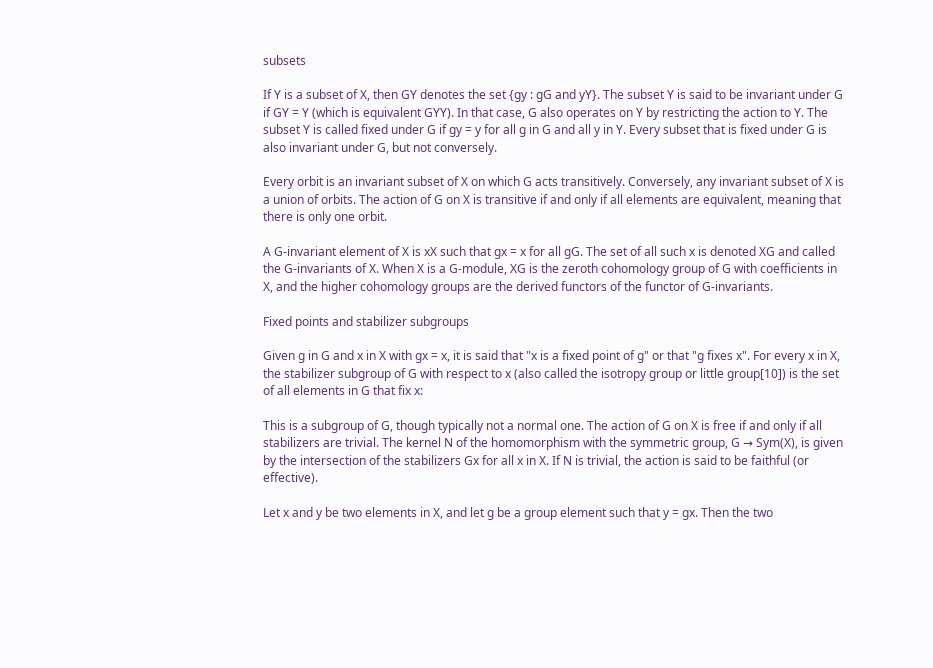subsets

If Y is a subset of X, then GY denotes the set {gy : gG and yY}. The subset Y is said to be invariant under G if GY = Y (which is equivalent GYY). In that case, G also operates on Y by restricting the action to Y. The subset Y is called fixed under G if gy = y for all g in G and all y in Y. Every subset that is fixed under G is also invariant under G, but not conversely.

Every orbit is an invariant subset of X on which G acts transitively. Conversely, any invariant subset of X is a union of orbits. The action of G on X is transitive if and only if all elements are equivalent, meaning that there is only one orbit.

A G-invariant element of X is xX such that gx = x for all gG. The set of all such x is denoted XG and called the G-invariants of X. When X is a G-module, XG is the zeroth cohomology group of G with coefficients in X, and the higher cohomology groups are the derived functors of the functor of G-invariants.

Fixed points and stabilizer subgroups

Given g in G and x in X with gx = x, it is said that "x is a fixed point of g" or that "g fixes x". For every x in X, the stabilizer subgroup of G with respect to x (also called the isotropy group or little group[10]) is the set of all elements in G that fix x:

This is a subgroup of G, though typically not a normal one. The action of G on X is free if and only if all stabilizers are trivial. The kernel N of the homomorphism with the symmetric group, G → Sym(X), is given by the intersection of the stabilizers Gx for all x in X. If N is trivial, the action is said to be faithful (or effective).

Let x and y be two elements in X, and let g be a group element such that y = gx. Then the two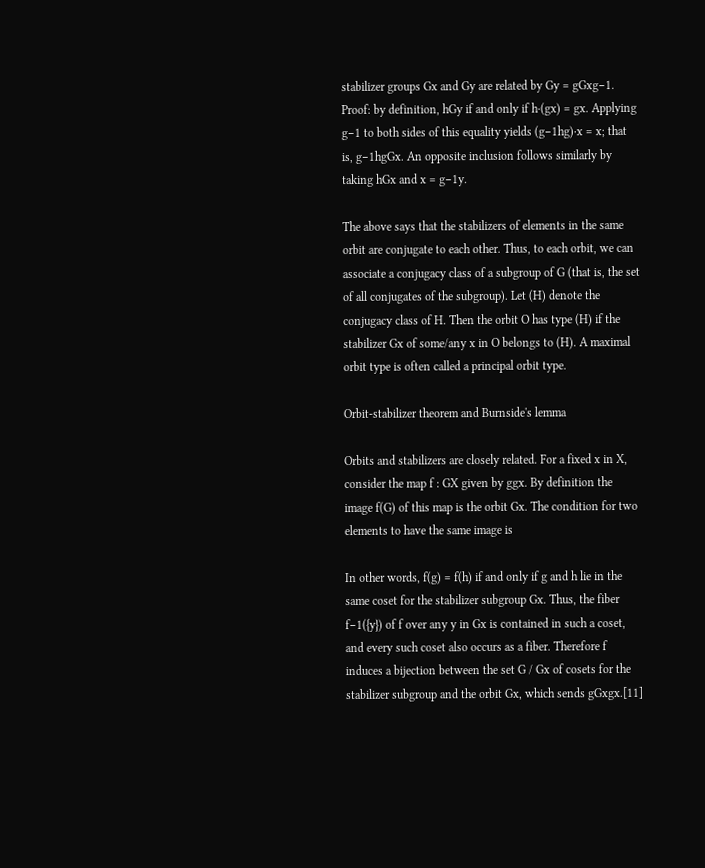stabilizer groups Gx and Gy are related by Gy = gGxg−1. Proof: by definition, hGy if and only if h⋅(gx) = gx. Applying g−1 to both sides of this equality yields (g−1hg)⋅x = x; that is, g−1hgGx. An opposite inclusion follows similarly by taking hGx and x = g−1y.

The above says that the stabilizers of elements in the same orbit are conjugate to each other. Thus, to each orbit, we can associate a conjugacy class of a subgroup of G (that is, the set of all conjugates of the subgroup). Let (H) denote the conjugacy class of H. Then the orbit O has type (H) if the stabilizer Gx of some/any x in O belongs to (H). A maximal orbit type is often called a principal orbit type.

Orbit-stabilizer theorem and Burnside's lemma

Orbits and stabilizers are closely related. For a fixed x in X, consider the map f : GX given by ggx. By definition the image f(G) of this map is the orbit Gx. The condition for two elements to have the same image is

In other words, f(g) = f(h) if and only if g and h lie in the same coset for the stabilizer subgroup Gx. Thus, the fiber f−1({y}) of f over any y in Gx is contained in such a coset, and every such coset also occurs as a fiber. Therefore f induces a bijection between the set G / Gx of cosets for the stabilizer subgroup and the orbit Gx, which sends gGxgx.[11]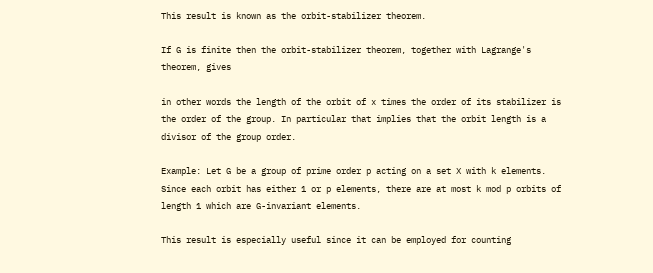This result is known as the orbit-stabilizer theorem.

If G is finite then the orbit-stabilizer theorem, together with Lagrange's theorem, gives

in other words the length of the orbit of x times the order of its stabilizer is the order of the group. In particular that implies that the orbit length is a divisor of the group order.

Example: Let G be a group of prime order p acting on a set X with k elements. Since each orbit has either 1 or p elements, there are at most k mod p orbits of length 1 which are G-invariant elements.

This result is especially useful since it can be employed for counting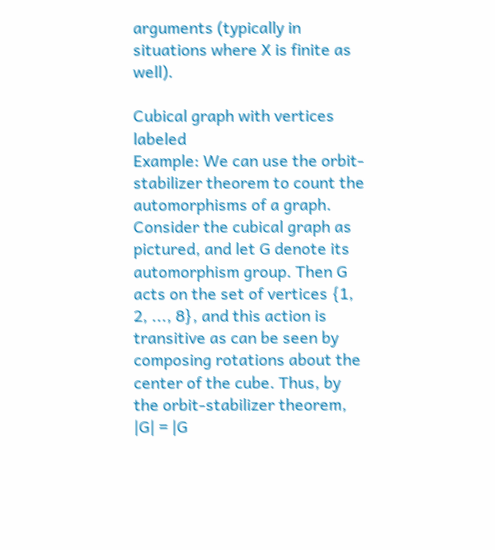arguments (typically in situations where X is finite as well).

Cubical graph with vertices labeled
Example: We can use the orbit-stabilizer theorem to count the automorphisms of a graph. Consider the cubical graph as pictured, and let G denote its automorphism group. Then G acts on the set of vertices {1, 2, ..., 8}, and this action is transitive as can be seen by composing rotations about the center of the cube. Thus, by the orbit-stabilizer theorem, |G| = |G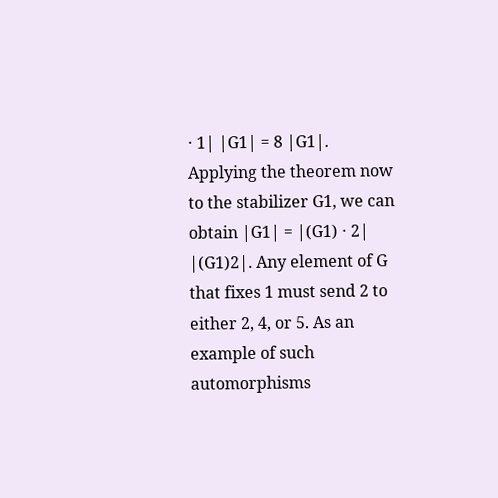⋅ 1| |G1| = 8 |G1|. Applying the theorem now to the stabilizer G1, we can obtain |G1| = |(G1) ⋅ 2| |(G1)2|. Any element of G that fixes 1 must send 2 to either 2, 4, or 5. As an example of such automorphisms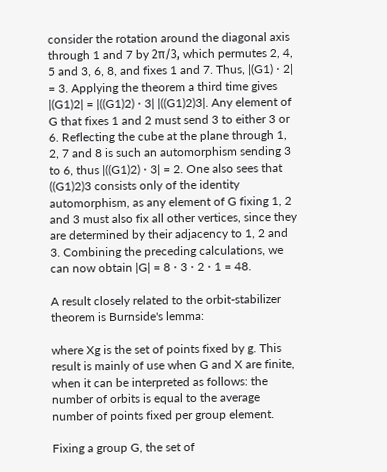consider the rotation around the diagonal axis through 1 and 7 by 2π/3, which permutes 2, 4, 5 and 3, 6, 8, and fixes 1 and 7. Thus, |(G1) ⋅ 2| = 3. Applying the theorem a third time gives |(G1)2| = |((G1)2) ⋅ 3| |((G1)2)3|. Any element of G that fixes 1 and 2 must send 3 to either 3 or 6. Reflecting the cube at the plane through 1, 2, 7 and 8 is such an automorphism sending 3 to 6, thus |((G1)2) ⋅ 3| = 2. One also sees that ((G1)2)3 consists only of the identity automorphism, as any element of G fixing 1, 2 and 3 must also fix all other vertices, since they are determined by their adjacency to 1, 2 and 3. Combining the preceding calculations, we can now obtain |G| = 8 ⋅ 3 ⋅ 2 ⋅ 1 = 48.

A result closely related to the orbit-stabilizer theorem is Burnside's lemma:

where Xg is the set of points fixed by g. This result is mainly of use when G and X are finite, when it can be interpreted as follows: the number of orbits is equal to the average number of points fixed per group element.

Fixing a group G, the set of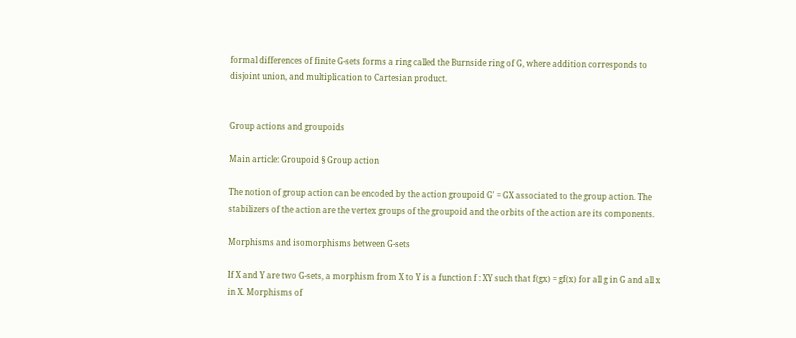formal differences of finite G-sets forms a ring called the Burnside ring of G, where addition corresponds to disjoint union, and multiplication to Cartesian product.


Group actions and groupoids

Main article: Groupoid § Group action

The notion of group action can be encoded by the action groupoid G′ = GX associated to the group action. The stabilizers of the action are the vertex groups of the groupoid and the orbits of the action are its components.

Morphisms and isomorphisms between G-sets

If X and Y are two G-sets, a morphism from X to Y is a function f : XY such that f(gx) = gf(x) for all g in G and all x in X. Morphisms of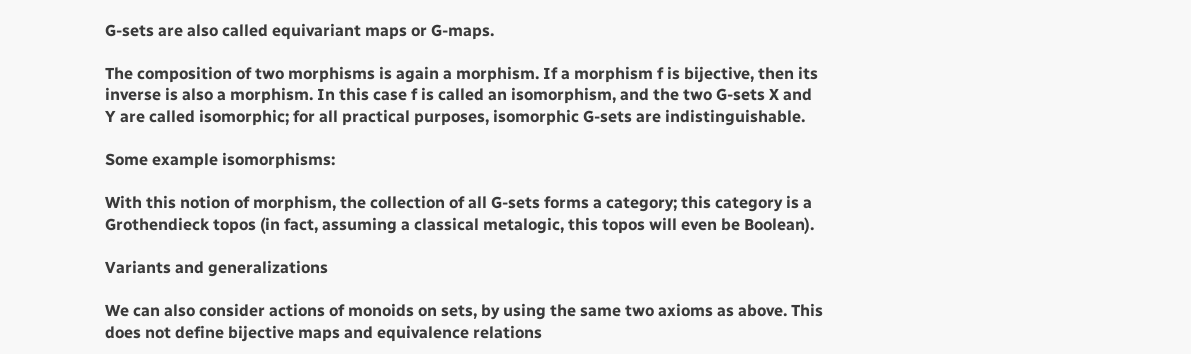G-sets are also called equivariant maps or G-maps.

The composition of two morphisms is again a morphism. If a morphism f is bijective, then its inverse is also a morphism. In this case f is called an isomorphism, and the two G-sets X and Y are called isomorphic; for all practical purposes, isomorphic G-sets are indistinguishable.

Some example isomorphisms:

With this notion of morphism, the collection of all G-sets forms a category; this category is a Grothendieck topos (in fact, assuming a classical metalogic, this topos will even be Boolean).

Variants and generalizations

We can also consider actions of monoids on sets, by using the same two axioms as above. This does not define bijective maps and equivalence relations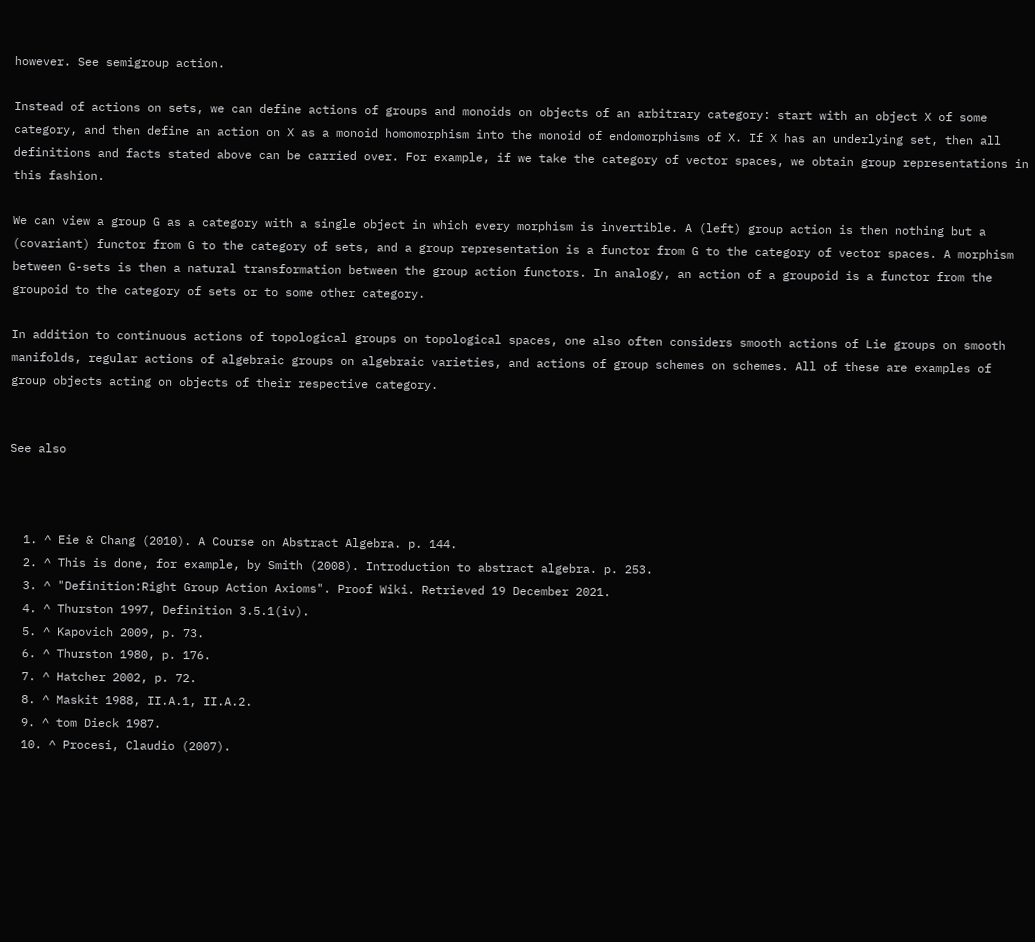however. See semigroup action.

Instead of actions on sets, we can define actions of groups and monoids on objects of an arbitrary category: start with an object X of some category, and then define an action on X as a monoid homomorphism into the monoid of endomorphisms of X. If X has an underlying set, then all definitions and facts stated above can be carried over. For example, if we take the category of vector spaces, we obtain group representations in this fashion.

We can view a group G as a category with a single object in which every morphism is invertible. A (left) group action is then nothing but a (covariant) functor from G to the category of sets, and a group representation is a functor from G to the category of vector spaces. A morphism between G-sets is then a natural transformation between the group action functors. In analogy, an action of a groupoid is a functor from the groupoid to the category of sets or to some other category.

In addition to continuous actions of topological groups on topological spaces, one also often considers smooth actions of Lie groups on smooth manifolds, regular actions of algebraic groups on algebraic varieties, and actions of group schemes on schemes. All of these are examples of group objects acting on objects of their respective category.


See also



  1. ^ Eie & Chang (2010). A Course on Abstract Algebra. p. 144.
  2. ^ This is done, for example, by Smith (2008). Introduction to abstract algebra. p. 253.
  3. ^ "Definition:Right Group Action Axioms". Proof Wiki. Retrieved 19 December 2021.
  4. ^ Thurston 1997, Definition 3.5.1(iv).
  5. ^ Kapovich 2009, p. 73.
  6. ^ Thurston 1980, p. 176.
  7. ^ Hatcher 2002, p. 72.
  8. ^ Maskit 1988, II.A.1, II.A.2.
  9. ^ tom Dieck 1987.
  10. ^ Procesi, Claudio (2007).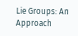Lie Groups: An Approach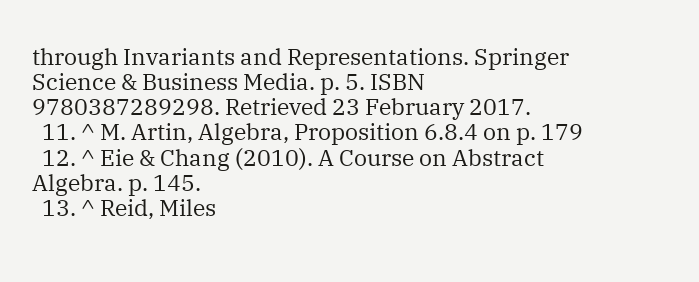through Invariants and Representations. Springer Science & Business Media. p. 5. ISBN 9780387289298. Retrieved 23 February 2017.
  11. ^ M. Artin, Algebra, Proposition 6.8.4 on p. 179
  12. ^ Eie & Chang (2010). A Course on Abstract Algebra. p. 145.
  13. ^ Reid, Miles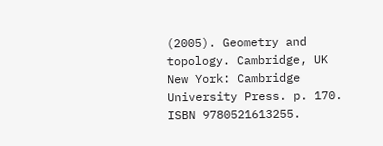(2005). Geometry and topology. Cambridge, UK New York: Cambridge University Press. p. 170. ISBN 9780521613255.